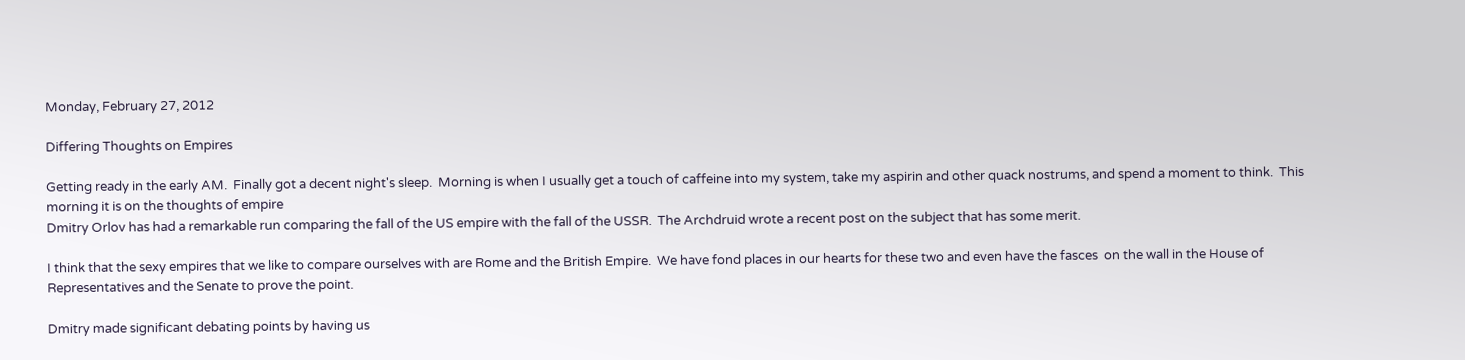Monday, February 27, 2012

Differing Thoughts on Empires

Getting ready in the early AM.  Finally got a decent night's sleep.  Morning is when I usually get a touch of caffeine into my system, take my aspirin and other quack nostrums, and spend a moment to think.  This morning it is on the thoughts of empire
Dmitry Orlov has had a remarkable run comparing the fall of the US empire with the fall of the USSR.  The Archdruid wrote a recent post on the subject that has some merit.

I think that the sexy empires that we like to compare ourselves with are Rome and the British Empire.  We have fond places in our hearts for these two and even have the fasces  on the wall in the House of Representatives and the Senate to prove the point.

Dmitry made significant debating points by having us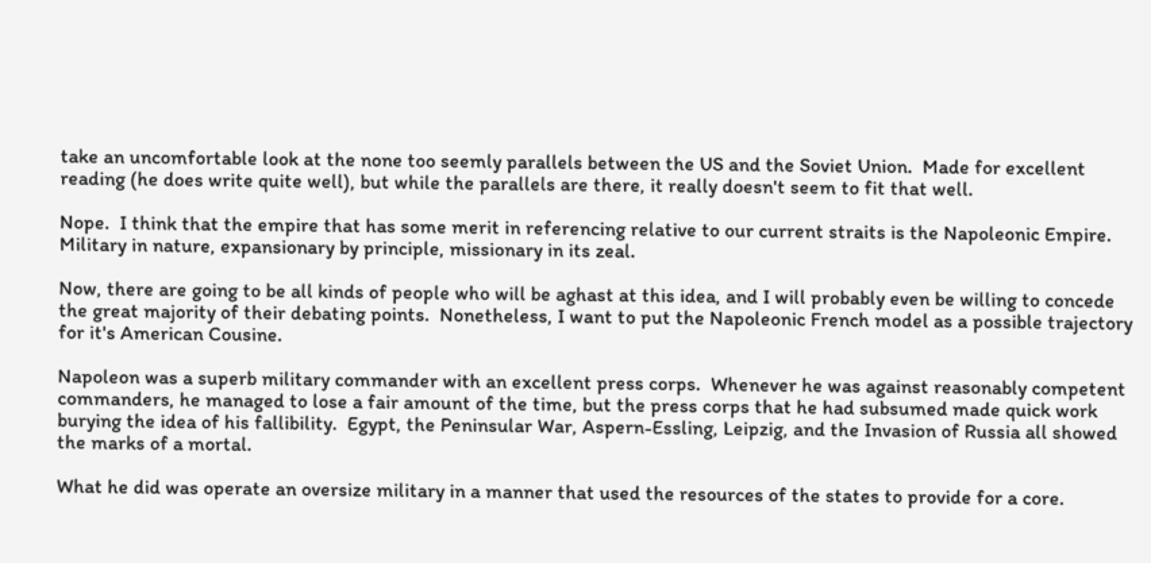take an uncomfortable look at the none too seemly parallels between the US and the Soviet Union.  Made for excellent reading (he does write quite well), but while the parallels are there, it really doesn't seem to fit that well.

Nope.  I think that the empire that has some merit in referencing relative to our current straits is the Napoleonic Empire.   Military in nature, expansionary by principle, missionary in its zeal.

Now, there are going to be all kinds of people who will be aghast at this idea, and I will probably even be willing to concede the great majority of their debating points.  Nonetheless, I want to put the Napoleonic French model as a possible trajectory for it's American Cousine.

Napoleon was a superb military commander with an excellent press corps.  Whenever he was against reasonably competent commanders, he managed to lose a fair amount of the time, but the press corps that he had subsumed made quick work burying the idea of his fallibility.  Egypt, the Peninsular War, Aspern-Essling, Leipzig, and the Invasion of Russia all showed the marks of a mortal.

What he did was operate an oversize military in a manner that used the resources of the states to provide for a core.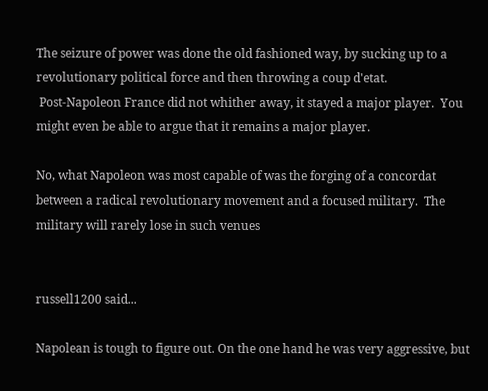The seizure of power was done the old fashioned way, by sucking up to a revolutionary political force and then throwing a coup d'etat.
 Post-Napoleon France did not whither away, it stayed a major player.  You might even be able to argue that it remains a major player.

No, what Napoleon was most capable of was the forging of a concordat between a radical revolutionary movement and a focused military.  The military will rarely lose in such venues


russell1200 said...

Napolean is tough to figure out. On the one hand he was very aggressive, but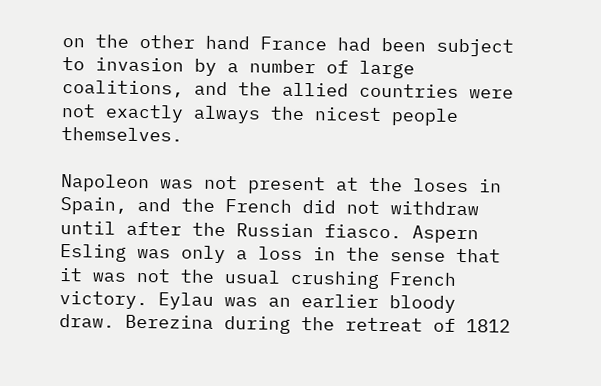on the other hand France had been subject to invasion by a number of large coalitions, and the allied countries were not exactly always the nicest people themselves.

Napoleon was not present at the loses in Spain, and the French did not withdraw until after the Russian fiasco. Aspern Esling was only a loss in the sense that it was not the usual crushing French victory. Eylau was an earlier bloody draw. Berezina during the retreat of 1812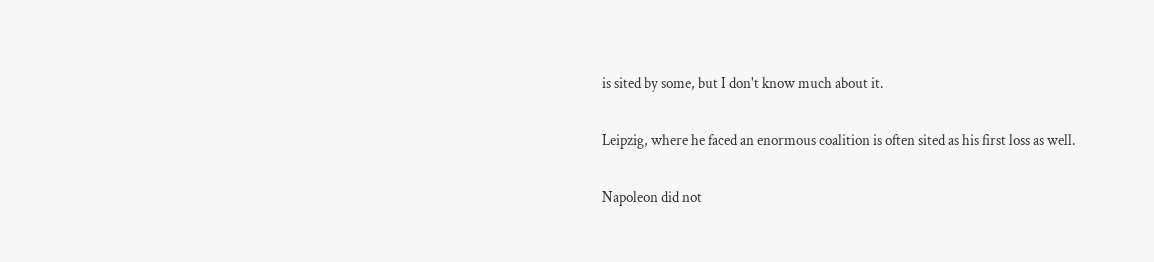is sited by some, but I don't know much about it.

Leipzig, where he faced an enormous coalition is often sited as his first loss as well.

Napoleon did not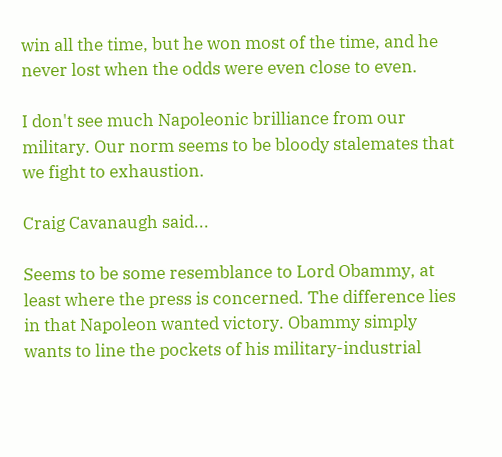win all the time, but he won most of the time, and he never lost when the odds were even close to even.

I don't see much Napoleonic brilliance from our military. Our norm seems to be bloody stalemates that we fight to exhaustion.

Craig Cavanaugh said...

Seems to be some resemblance to Lord Obammy, at least where the press is concerned. The difference lies in that Napoleon wanted victory. Obammy simply wants to line the pockets of his military-industrial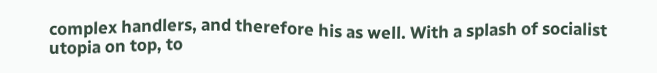complex handlers, and therefore his as well. With a splash of socialist utopia on top, to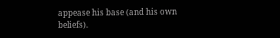appease his base (and his own beliefs).